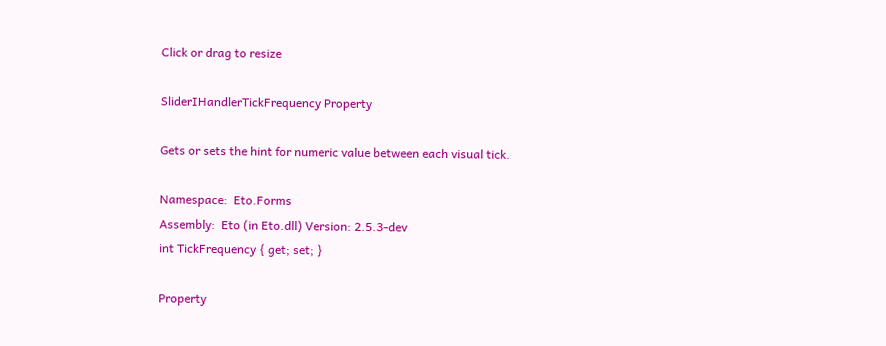Click or drag to resize

SliderIHandlerTickFrequency Property

Gets or sets the hint for numeric value between each visual tick.

Namespace:  Eto.Forms
Assembly:  Eto (in Eto.dll) Version: 2.5.3-dev
int TickFrequency { get; set; }

Property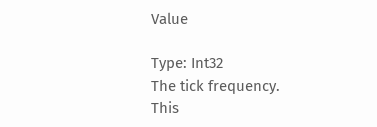Value

Type: Int32
The tick frequency.
This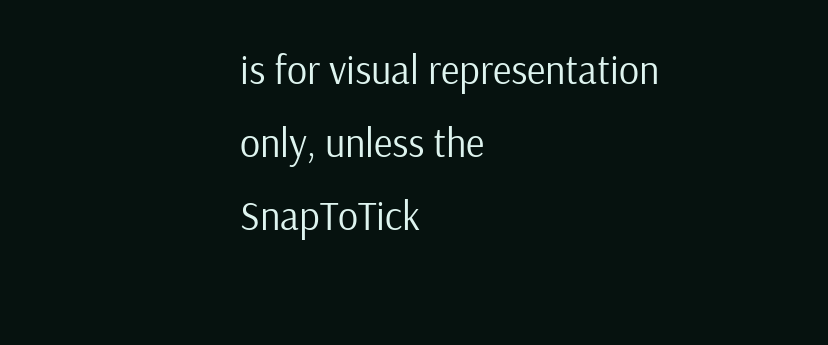is for visual representation only, unless the SnapToTick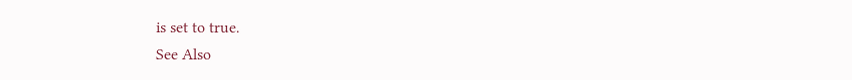is set to true.
See Also